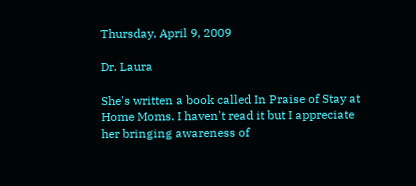Thursday, April 9, 2009

Dr. Laura

She's written a book called In Praise of Stay at Home Moms. I haven't read it but I appreciate her bringing awareness of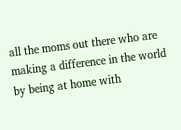all the moms out there who are making a difference in the world by being at home with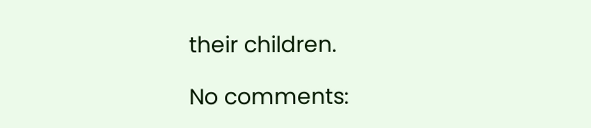their children.

No comments: